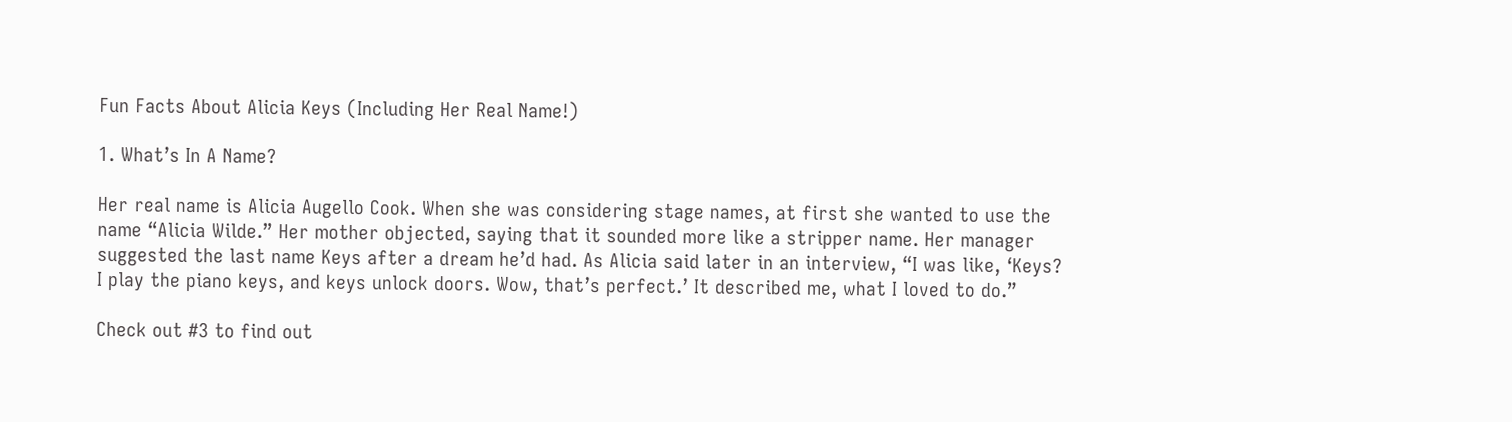Fun Facts About Alicia Keys (Including Her Real Name!)

1. What’s In A Name?

Her real name is Alicia Augello Cook. When she was considering stage names, at first she wanted to use the name “Alicia Wilde.” Her mother objected, saying that it sounded more like a stripper name. Her manager suggested the last name Keys after a dream he’d had. As Alicia said later in an interview, “I was like, ‘Keys? I play the piano keys, and keys unlock doors. Wow, that’s perfect.’ It described me, what I loved to do.”

Check out #3 to find out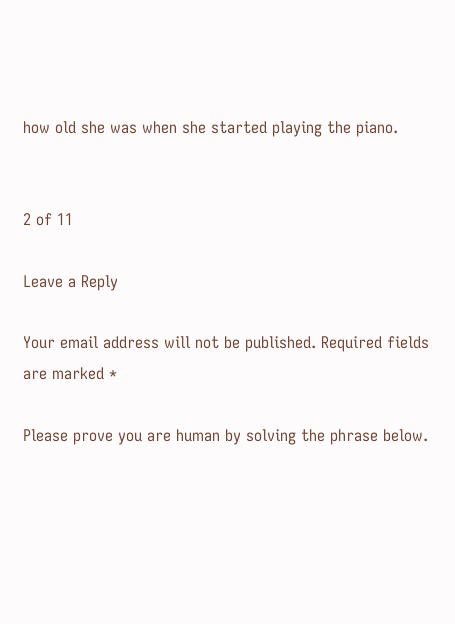how old she was when she started playing the piano.


2 of 11

Leave a Reply

Your email address will not be published. Required fields are marked *

Please prove you are human by solving the phrase below.